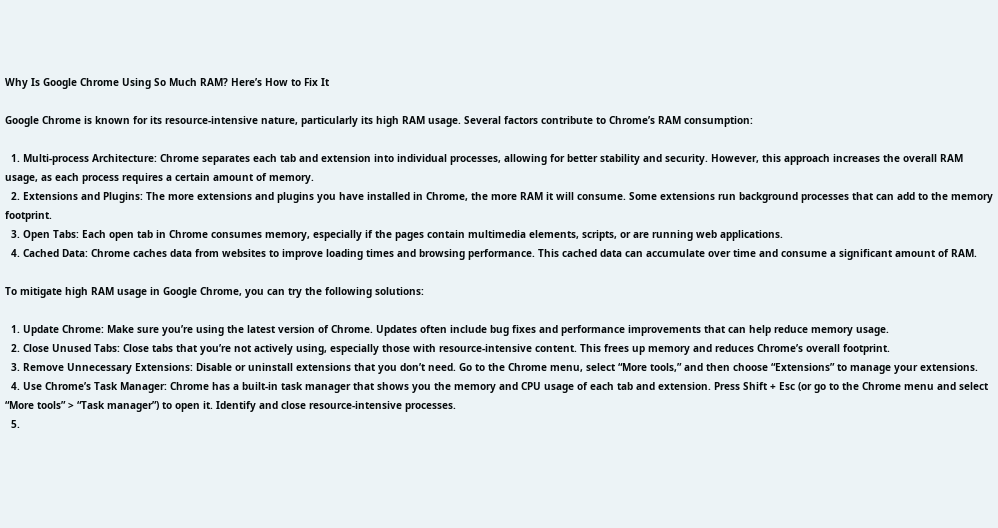Why Is Google Chrome Using So Much RAM? Here’s How to Fix It

Google Chrome is known for its resource-intensive nature, particularly its high RAM usage. Several factors contribute to Chrome’s RAM consumption:

  1. Multi-process Architecture: Chrome separates each tab and extension into individual processes, allowing for better stability and security. However, this approach increases the overall RAM usage, as each process requires a certain amount of memory.
  2. Extensions and Plugins: The more extensions and plugins you have installed in Chrome, the more RAM it will consume. Some extensions run background processes that can add to the memory footprint.
  3. Open Tabs: Each open tab in Chrome consumes memory, especially if the pages contain multimedia elements, scripts, or are running web applications.
  4. Cached Data: Chrome caches data from websites to improve loading times and browsing performance. This cached data can accumulate over time and consume a significant amount of RAM.

To mitigate high RAM usage in Google Chrome, you can try the following solutions:

  1. Update Chrome: Make sure you’re using the latest version of Chrome. Updates often include bug fixes and performance improvements that can help reduce memory usage.
  2. Close Unused Tabs: Close tabs that you’re not actively using, especially those with resource-intensive content. This frees up memory and reduces Chrome’s overall footprint.
  3. Remove Unnecessary Extensions: Disable or uninstall extensions that you don’t need. Go to the Chrome menu, select “More tools,” and then choose “Extensions” to manage your extensions.
  4. Use Chrome’s Task Manager: Chrome has a built-in task manager that shows you the memory and CPU usage of each tab and extension. Press Shift + Esc (or go to the Chrome menu and select “More tools” > “Task manager”) to open it. Identify and close resource-intensive processes.
  5.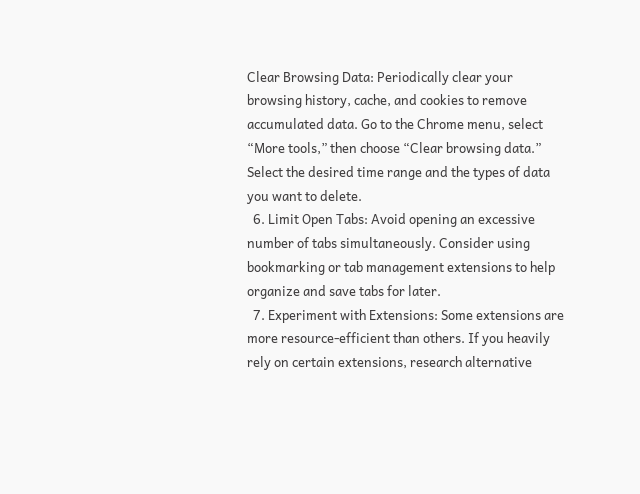Clear Browsing Data: Periodically clear your browsing history, cache, and cookies to remove accumulated data. Go to the Chrome menu, select “More tools,” then choose “Clear browsing data.” Select the desired time range and the types of data you want to delete.
  6. Limit Open Tabs: Avoid opening an excessive number of tabs simultaneously. Consider using bookmarking or tab management extensions to help organize and save tabs for later.
  7. Experiment with Extensions: Some extensions are more resource-efficient than others. If you heavily rely on certain extensions, research alternative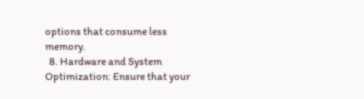options that consume less memory.
  8. Hardware and System Optimization: Ensure that your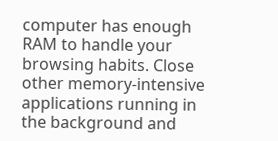computer has enough RAM to handle your browsing habits. Close other memory-intensive applications running in the background and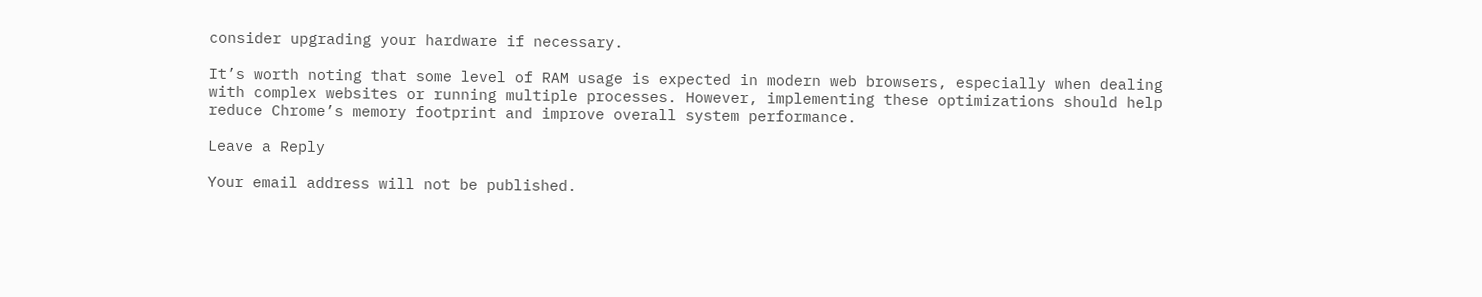consider upgrading your hardware if necessary.

It’s worth noting that some level of RAM usage is expected in modern web browsers, especially when dealing with complex websites or running multiple processes. However, implementing these optimizations should help reduce Chrome’s memory footprint and improve overall system performance.

Leave a Reply

Your email address will not be published.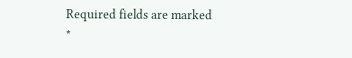Required fields are marked *